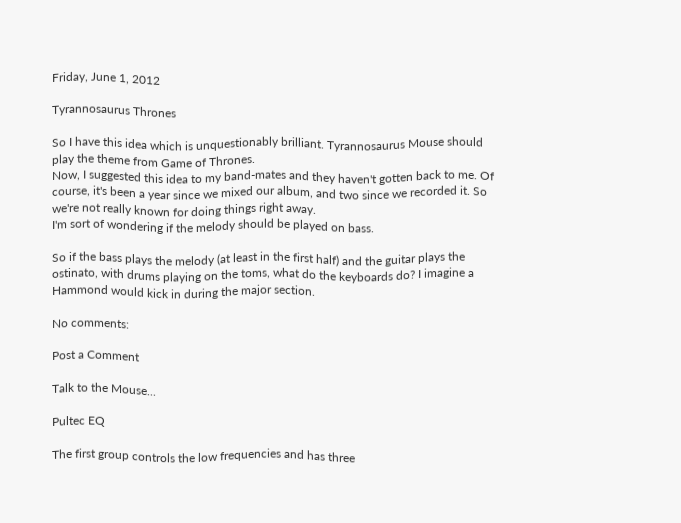Friday, June 1, 2012

Tyrannosaurus Thrones

So I have this idea which is unquestionably brilliant. Tyrannosaurus Mouse should play the theme from Game of Thrones.
Now, I suggested this idea to my band-mates and they haven't gotten back to me. Of course, it's been a year since we mixed our album, and two since we recorded it. So we're not really known for doing things right away.
I'm sort of wondering if the melody should be played on bass.

So if the bass plays the melody (at least in the first half) and the guitar plays the ostinato, with drums playing on the toms, what do the keyboards do? I imagine a Hammond would kick in during the major section.

No comments:

Post a Comment

Talk to the Mouse...

Pultec EQ

The first group controls the low frequencies and has three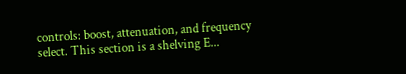controls: boost, attenuation, and frequency select. This section is a shelving E...